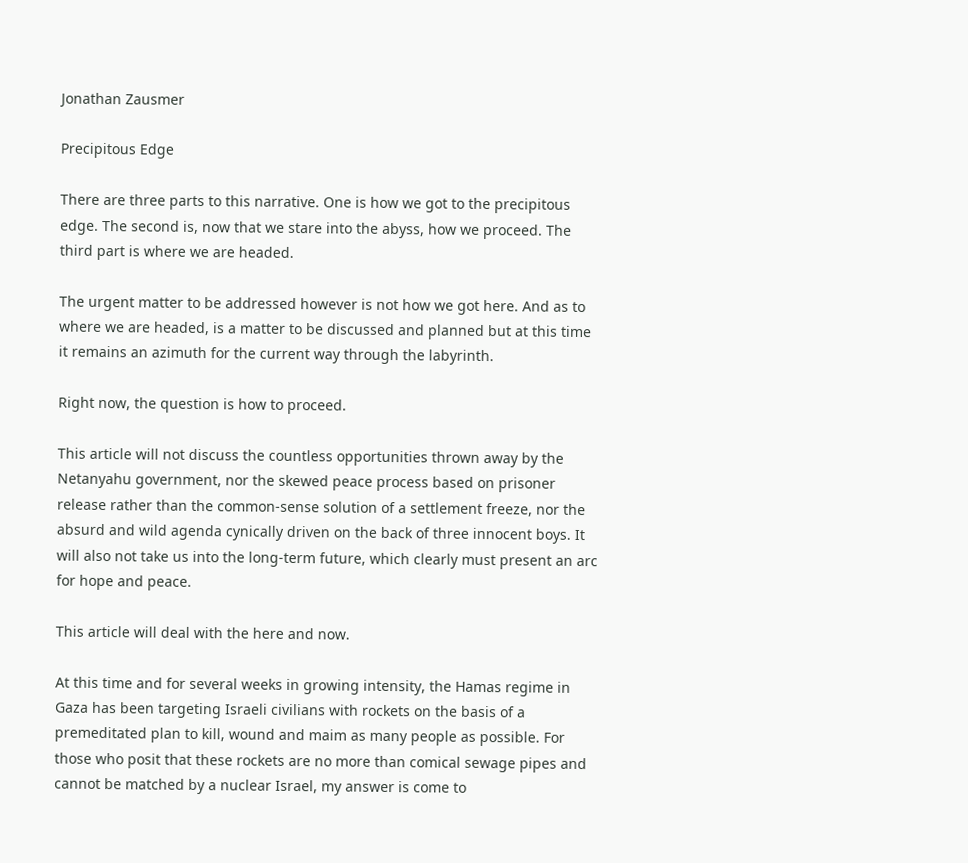Jonathan Zausmer

Precipitous Edge

There are three parts to this narrative. One is how we got to the precipitous edge. The second is, now that we stare into the abyss, how we proceed. The third part is where we are headed.

The urgent matter to be addressed however is not how we got here. And as to where we are headed, is a matter to be discussed and planned but at this time it remains an azimuth for the current way through the labyrinth.

Right now, the question is how to proceed.

This article will not discuss the countless opportunities thrown away by the Netanyahu government, nor the skewed peace process based on prisoner release rather than the common-sense solution of a settlement freeze, nor the absurd and wild agenda cynically driven on the back of three innocent boys. It will also not take us into the long-term future, which clearly must present an arc for hope and peace.

This article will deal with the here and now.

At this time and for several weeks in growing intensity, the Hamas regime in Gaza has been targeting Israeli civilians with rockets on the basis of a premeditated plan to kill, wound and maim as many people as possible. For those who posit that these rockets are no more than comical sewage pipes and cannot be matched by a nuclear Israel, my answer is come to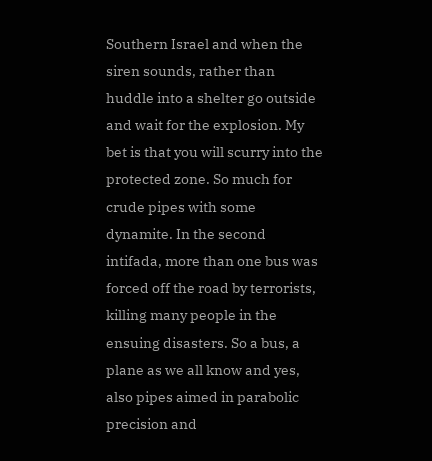Southern Israel and when the siren sounds, rather than huddle into a shelter go outside and wait for the explosion. My bet is that you will scurry into the protected zone. So much for crude pipes with some dynamite. In the second intifada, more than one bus was forced off the road by terrorists, killing many people in the ensuing disasters. So a bus, a plane as we all know and yes, also pipes aimed in parabolic precision and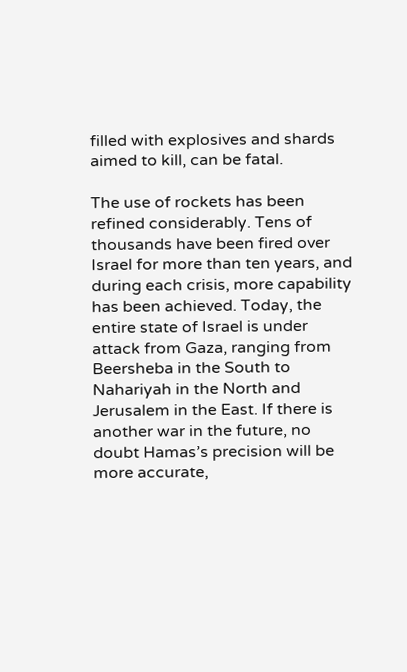filled with explosives and shards aimed to kill, can be fatal.

The use of rockets has been refined considerably. Tens of thousands have been fired over Israel for more than ten years, and during each crisis, more capability has been achieved. Today, the entire state of Israel is under attack from Gaza, ranging from Beersheba in the South to Nahariyah in the North and Jerusalem in the East. If there is another war in the future, no doubt Hamas’s precision will be more accurate,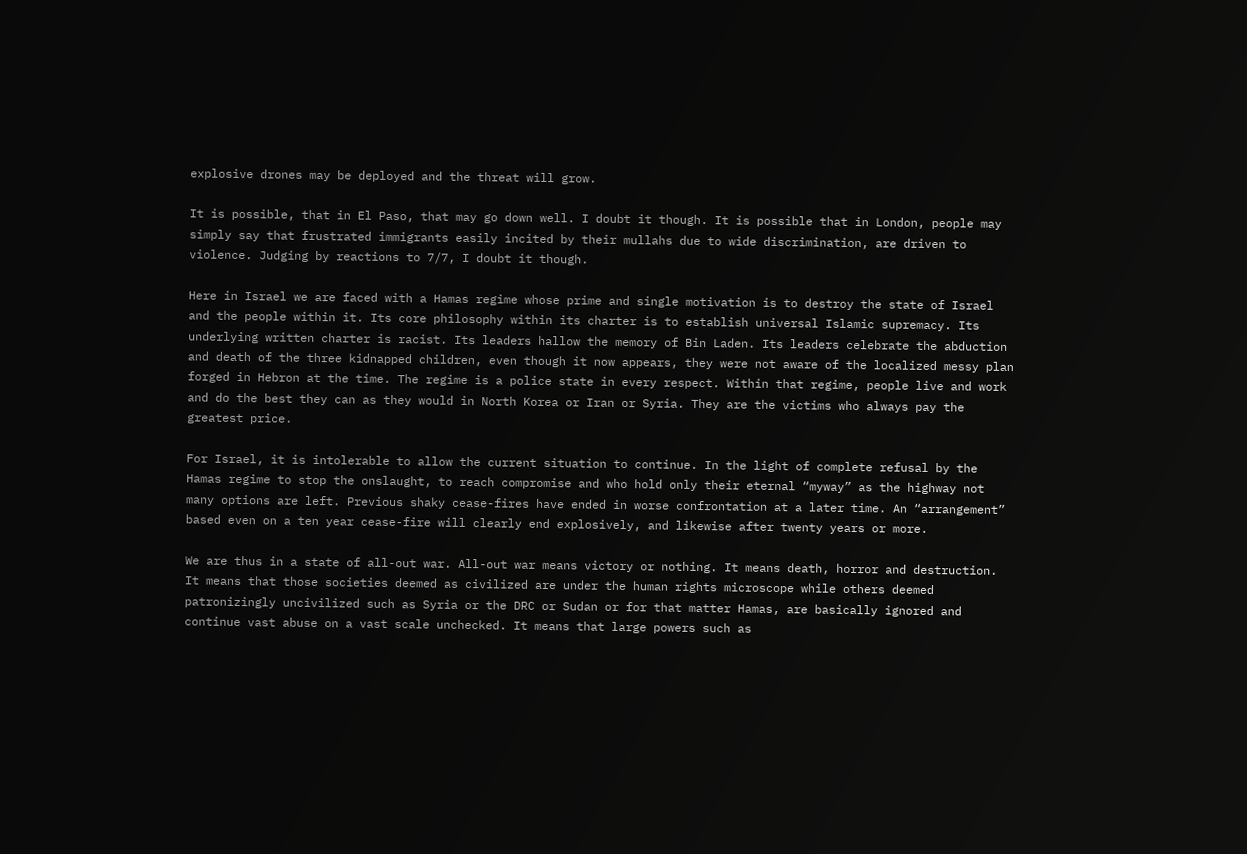explosive drones may be deployed and the threat will grow.

It is possible, that in El Paso, that may go down well. I doubt it though. It is possible that in London, people may simply say that frustrated immigrants easily incited by their mullahs due to wide discrimination, are driven to violence. Judging by reactions to 7/7, I doubt it though.

Here in Israel we are faced with a Hamas regime whose prime and single motivation is to destroy the state of Israel and the people within it. Its core philosophy within its charter is to establish universal Islamic supremacy. Its underlying written charter is racist. Its leaders hallow the memory of Bin Laden. Its leaders celebrate the abduction and death of the three kidnapped children, even though it now appears, they were not aware of the localized messy plan forged in Hebron at the time. The regime is a police state in every respect. Within that regime, people live and work and do the best they can as they would in North Korea or Iran or Syria. They are the victims who always pay the greatest price.

For Israel, it is intolerable to allow the current situation to continue. In the light of complete refusal by the Hamas regime to stop the onslaught, to reach compromise and who hold only their eternal “myway” as the highway not many options are left. Previous shaky cease-fires have ended in worse confrontation at a later time. An “arrangement” based even on a ten year cease-fire will clearly end explosively, and likewise after twenty years or more.

We are thus in a state of all-out war. All-out war means victory or nothing. It means death, horror and destruction. It means that those societies deemed as civilized are under the human rights microscope while others deemed patronizingly uncivilized such as Syria or the DRC or Sudan or for that matter Hamas, are basically ignored and continue vast abuse on a vast scale unchecked. It means that large powers such as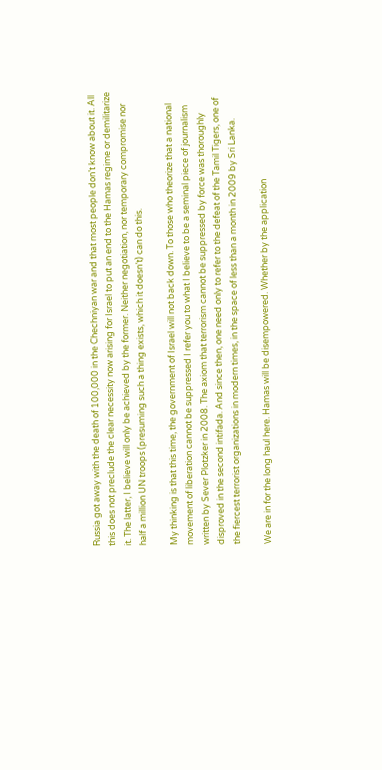Russia got away with the death of 100,000 in the Chechniyan war and that most people don’t know about it. All this does not preclude the clear necessity now arising for Israel to put an end to the Hamas regime or demilitarize it. The latter, I believe will only be achieved by the former. Neither negotiation, nor temporary compromise nor half a million UN troops (presuming such a thing exists, which it doesn’t) can do this.

My thinking is that this time, the government of Israel will not back down. To those who theorize that a national movement of liberation cannot be suppressed I refer you to what I believe to be a seminal piece of journalism written by Sever Plotzker in 2008. The axiom that terrorism cannot be suppressed by force was thoroughly disproved in the second intifada. And since then, one need only to refer to the defeat of the Tamil Tigers, one of the fiercest terrorist organizations in modern times, in the space of less than a month in 2009 by Sri Lanka.

We are in for the long haul here. Hamas will be disempowered. Whether by the application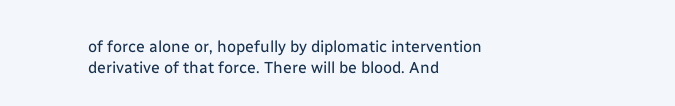of force alone or, hopefully by diplomatic intervention derivative of that force. There will be blood. And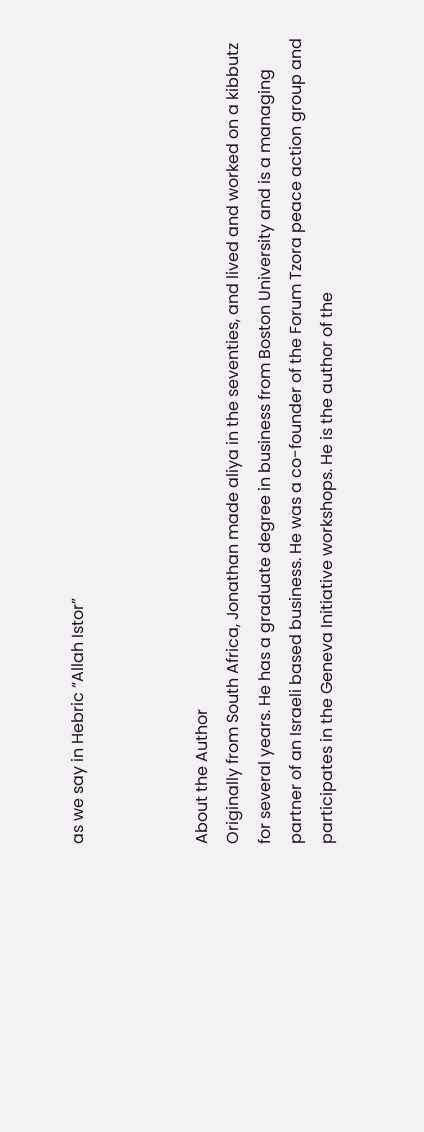as we say in Hebric “Allah Istor”



About the Author
Originally from South Africa, Jonathan made aliya in the seventies, and lived and worked on a kibbutz for several years. He has a graduate degree in business from Boston University and is a managing partner of an Israeli based business. He was a co-founder of the Forum Tzora peace action group and participates in the Geneva Initiative workshops. He is the author of the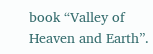book “Valley of Heaven and Earth”.